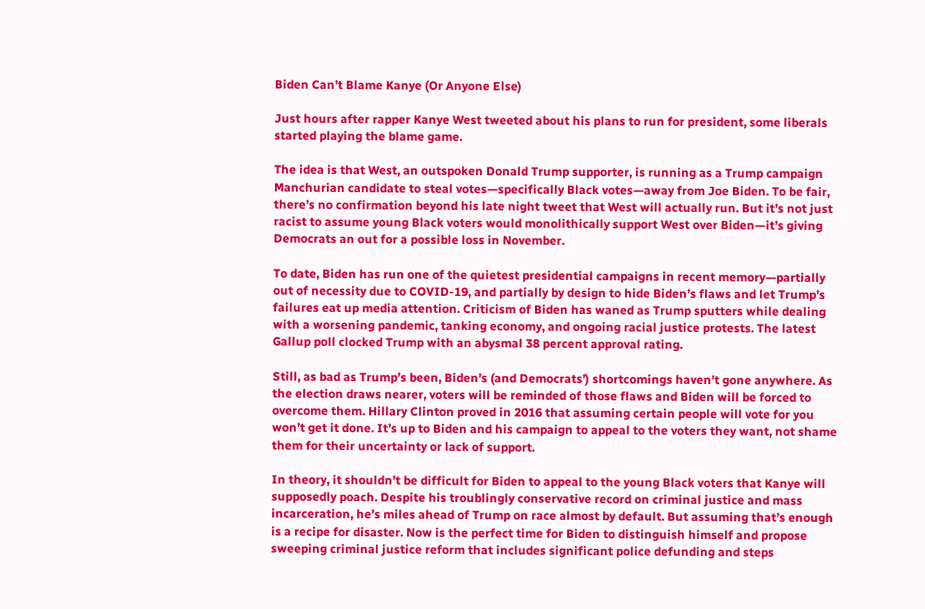Biden Can’t Blame Kanye (Or Anyone Else)

Just hours after rapper Kanye West tweeted about his plans to run for president, some liberals started playing the blame game.

The idea is that West, an outspoken Donald Trump supporter, is running as a Trump campaign Manchurian candidate to steal votes—specifically Black votes—away from Joe Biden. To be fair, there’s no confirmation beyond his late night tweet that West will actually run. But it’s not just racist to assume young Black voters would monolithically support West over Biden—it’s giving Democrats an out for a possible loss in November.

To date, Biden has run one of the quietest presidential campaigns in recent memory—partially out of necessity due to COVID-19, and partially by design to hide Biden’s flaws and let Trump’s failures eat up media attention. Criticism of Biden has waned as Trump sputters while dealing with a worsening pandemic, tanking economy, and ongoing racial justice protests. The latest Gallup poll clocked Trump with an abysmal 38 percent approval rating.

Still, as bad as Trump’s been, Biden’s (and Democrats’) shortcomings haven’t gone anywhere. As the election draws nearer, voters will be reminded of those flaws and Biden will be forced to overcome them. Hillary Clinton proved in 2016 that assuming certain people will vote for you won’t get it done. It’s up to Biden and his campaign to appeal to the voters they want, not shame them for their uncertainty or lack of support.

In theory, it shouldn’t be difficult for Biden to appeal to the young Black voters that Kanye will supposedly poach. Despite his troublingly conservative record on criminal justice and mass incarceration, he’s miles ahead of Trump on race almost by default. But assuming that’s enough is a recipe for disaster. Now is the perfect time for Biden to distinguish himself and propose sweeping criminal justice reform that includes significant police defunding and steps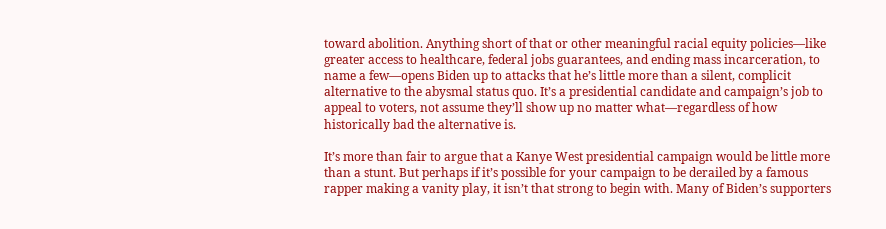toward abolition. Anything short of that or other meaningful racial equity policies—like greater access to healthcare, federal jobs guarantees, and ending mass incarceration, to name a few—opens Biden up to attacks that he’s little more than a silent, complicit alternative to the abysmal status quo. It’s a presidential candidate and campaign’s job to appeal to voters, not assume they’ll show up no matter what—regardless of how historically bad the alternative is.

It’s more than fair to argue that a Kanye West presidential campaign would be little more than a stunt. But perhaps if it’s possible for your campaign to be derailed by a famous rapper making a vanity play, it isn’t that strong to begin with. Many of Biden’s supporters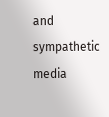and sympathetic media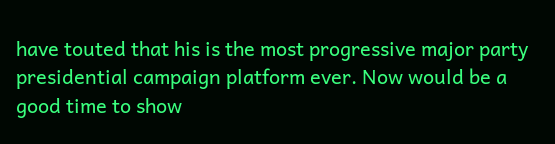have touted that his is the most progressive major party presidential campaign platform ever. Now would be a good time to show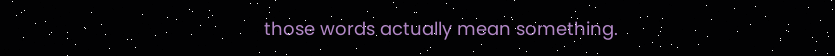those words actually mean something.